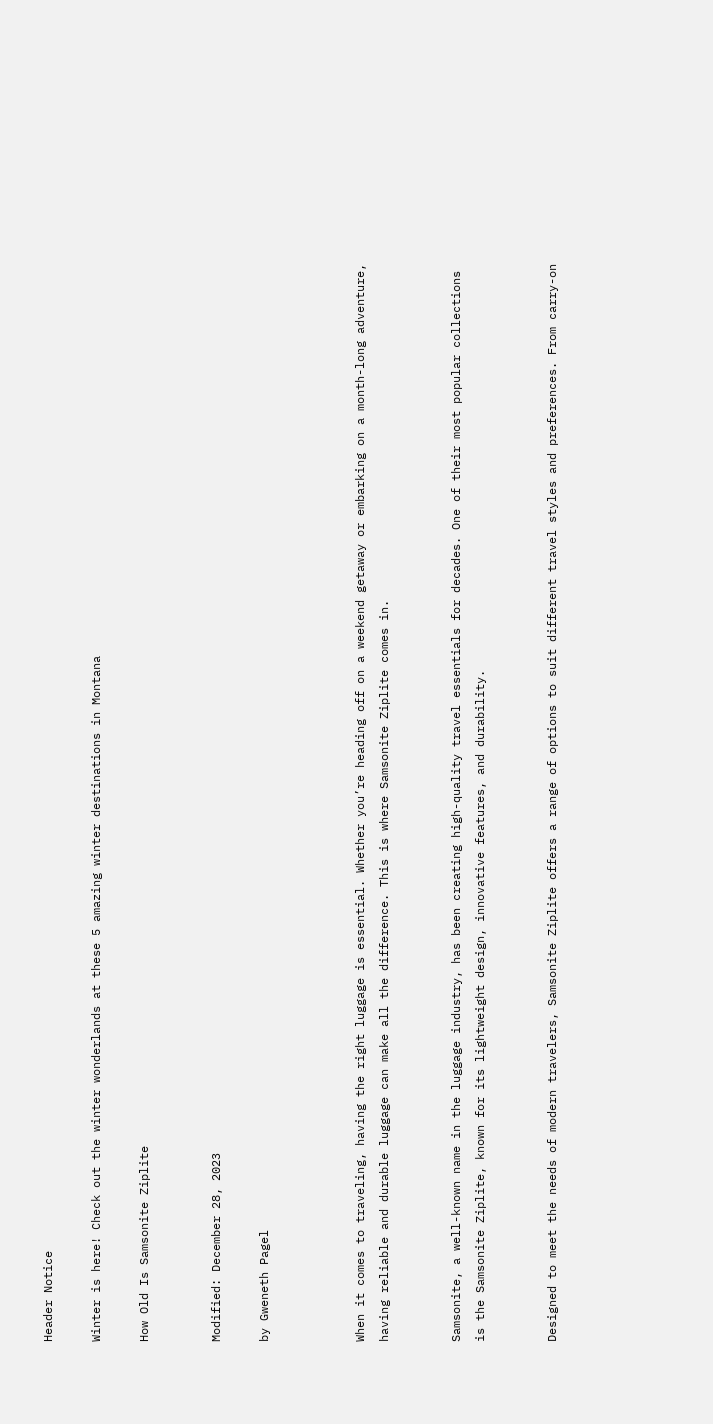Header Notice

Winter is here! Check out the winter wonderlands at these 5 amazing winter destinations in Montana

How Old Is Samsonite Ziplite


Modified: December 28, 2023

by Gweneth Pagel



When it comes to traveling, having the right luggage is essential. Whether you’re heading off on a weekend getaway or embarking on a month-long adventure, having reliable and durable luggage can make all the difference. This is where Samsonite Ziplite comes in.


Samsonite, a well-known name in the luggage industry, has been creating high-quality travel essentials for decades. One of their most popular collections is the Samsonite Ziplite, known for its lightweight design, innovative features, and durability.


Designed to meet the needs of modern travelers, Samsonite Ziplite offers a range of options to suit different travel styles and preferences. From carry-on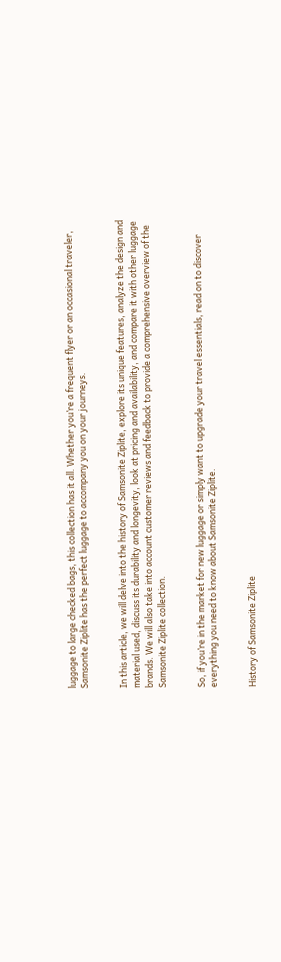luggage to large checked bags, this collection has it all. Whether you’re a frequent flyer or an occasional traveler, Samsonite Ziplite has the perfect luggage to accompany you on your journeys.


In this article, we will delve into the history of Samsonite Ziplite, explore its unique features, analyze the design and material used, discuss its durability and longevity, look at pricing and availability, and compare it with other luggage brands. We will also take into account customer reviews and feedback to provide a comprehensive overview of the Samsonite Ziplite collection.


So, if you’re in the market for new luggage or simply want to upgrade your travel essentials, read on to discover everything you need to know about Samsonite Ziplite.


History of Samsonite Ziplite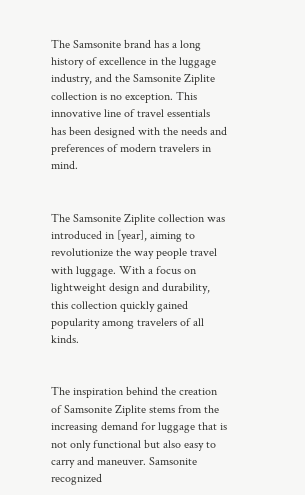The Samsonite brand has a long history of excellence in the luggage industry, and the Samsonite Ziplite collection is no exception. This innovative line of travel essentials has been designed with the needs and preferences of modern travelers in mind.


The Samsonite Ziplite collection was introduced in [year], aiming to revolutionize the way people travel with luggage. With a focus on lightweight design and durability, this collection quickly gained popularity among travelers of all kinds.


The inspiration behind the creation of Samsonite Ziplite stems from the increasing demand for luggage that is not only functional but also easy to carry and maneuver. Samsonite recognized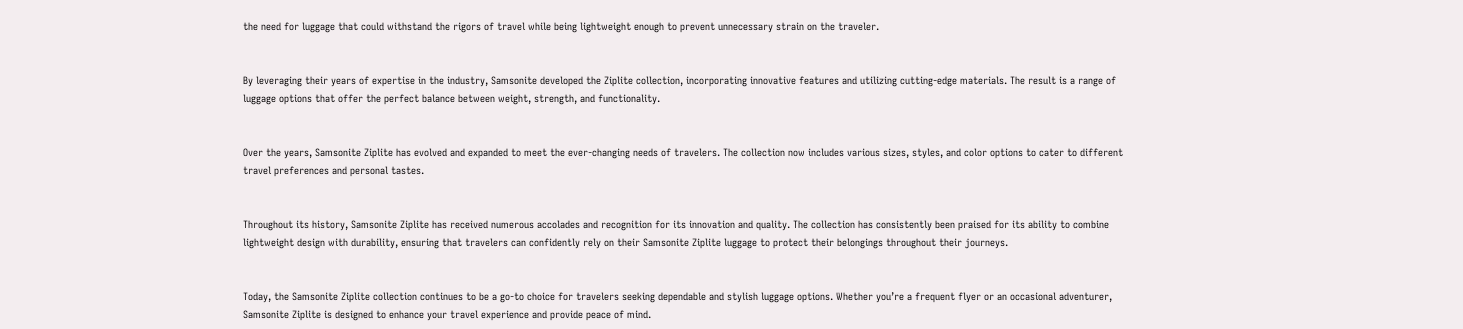the need for luggage that could withstand the rigors of travel while being lightweight enough to prevent unnecessary strain on the traveler.


By leveraging their years of expertise in the industry, Samsonite developed the Ziplite collection, incorporating innovative features and utilizing cutting-edge materials. The result is a range of luggage options that offer the perfect balance between weight, strength, and functionality.


Over the years, Samsonite Ziplite has evolved and expanded to meet the ever-changing needs of travelers. The collection now includes various sizes, styles, and color options to cater to different travel preferences and personal tastes.


Throughout its history, Samsonite Ziplite has received numerous accolades and recognition for its innovation and quality. The collection has consistently been praised for its ability to combine lightweight design with durability, ensuring that travelers can confidently rely on their Samsonite Ziplite luggage to protect their belongings throughout their journeys.


Today, the Samsonite Ziplite collection continues to be a go-to choice for travelers seeking dependable and stylish luggage options. Whether you’re a frequent flyer or an occasional adventurer, Samsonite Ziplite is designed to enhance your travel experience and provide peace of mind.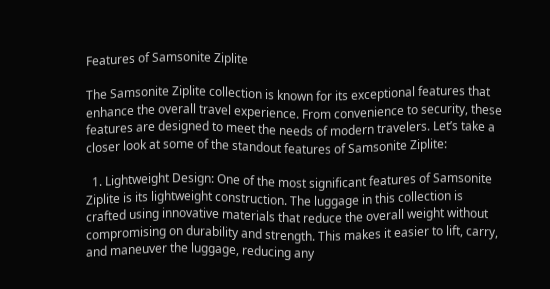Features of Samsonite Ziplite

The Samsonite Ziplite collection is known for its exceptional features that enhance the overall travel experience. From convenience to security, these features are designed to meet the needs of modern travelers. Let’s take a closer look at some of the standout features of Samsonite Ziplite:

  1. Lightweight Design: One of the most significant features of Samsonite Ziplite is its lightweight construction. The luggage in this collection is crafted using innovative materials that reduce the overall weight without compromising on durability and strength. This makes it easier to lift, carry, and maneuver the luggage, reducing any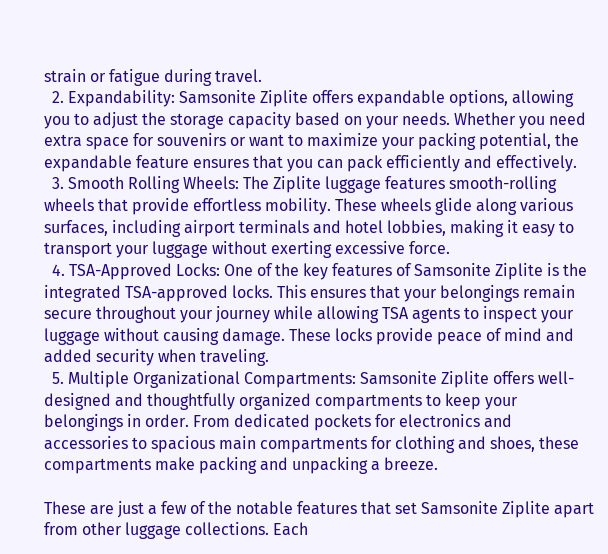strain or fatigue during travel.
  2. Expandability: Samsonite Ziplite offers expandable options, allowing you to adjust the storage capacity based on your needs. Whether you need extra space for souvenirs or want to maximize your packing potential, the expandable feature ensures that you can pack efficiently and effectively.
  3. Smooth Rolling Wheels: The Ziplite luggage features smooth-rolling wheels that provide effortless mobility. These wheels glide along various surfaces, including airport terminals and hotel lobbies, making it easy to transport your luggage without exerting excessive force.
  4. TSA-Approved Locks: One of the key features of Samsonite Ziplite is the integrated TSA-approved locks. This ensures that your belongings remain secure throughout your journey while allowing TSA agents to inspect your luggage without causing damage. These locks provide peace of mind and added security when traveling.
  5. Multiple Organizational Compartments: Samsonite Ziplite offers well-designed and thoughtfully organized compartments to keep your belongings in order. From dedicated pockets for electronics and accessories to spacious main compartments for clothing and shoes, these compartments make packing and unpacking a breeze.

These are just a few of the notable features that set Samsonite Ziplite apart from other luggage collections. Each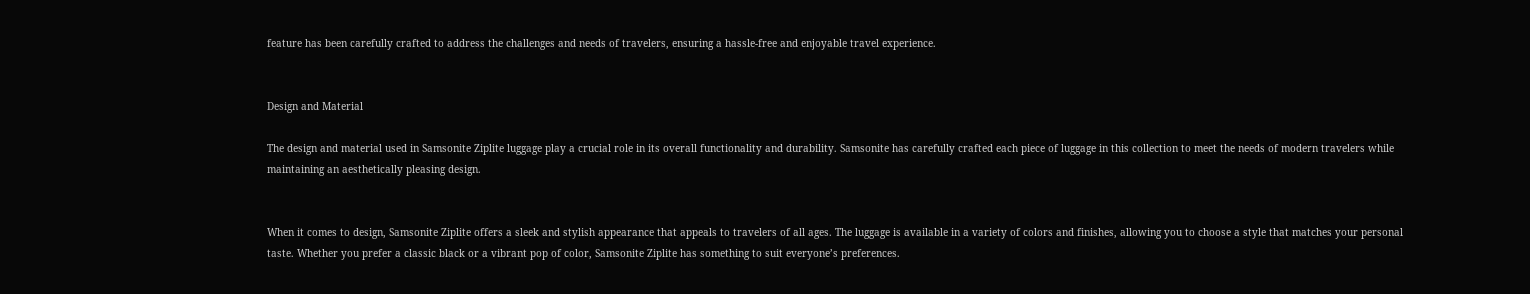feature has been carefully crafted to address the challenges and needs of travelers, ensuring a hassle-free and enjoyable travel experience.


Design and Material

The design and material used in Samsonite Ziplite luggage play a crucial role in its overall functionality and durability. Samsonite has carefully crafted each piece of luggage in this collection to meet the needs of modern travelers while maintaining an aesthetically pleasing design.


When it comes to design, Samsonite Ziplite offers a sleek and stylish appearance that appeals to travelers of all ages. The luggage is available in a variety of colors and finishes, allowing you to choose a style that matches your personal taste. Whether you prefer a classic black or a vibrant pop of color, Samsonite Ziplite has something to suit everyone’s preferences.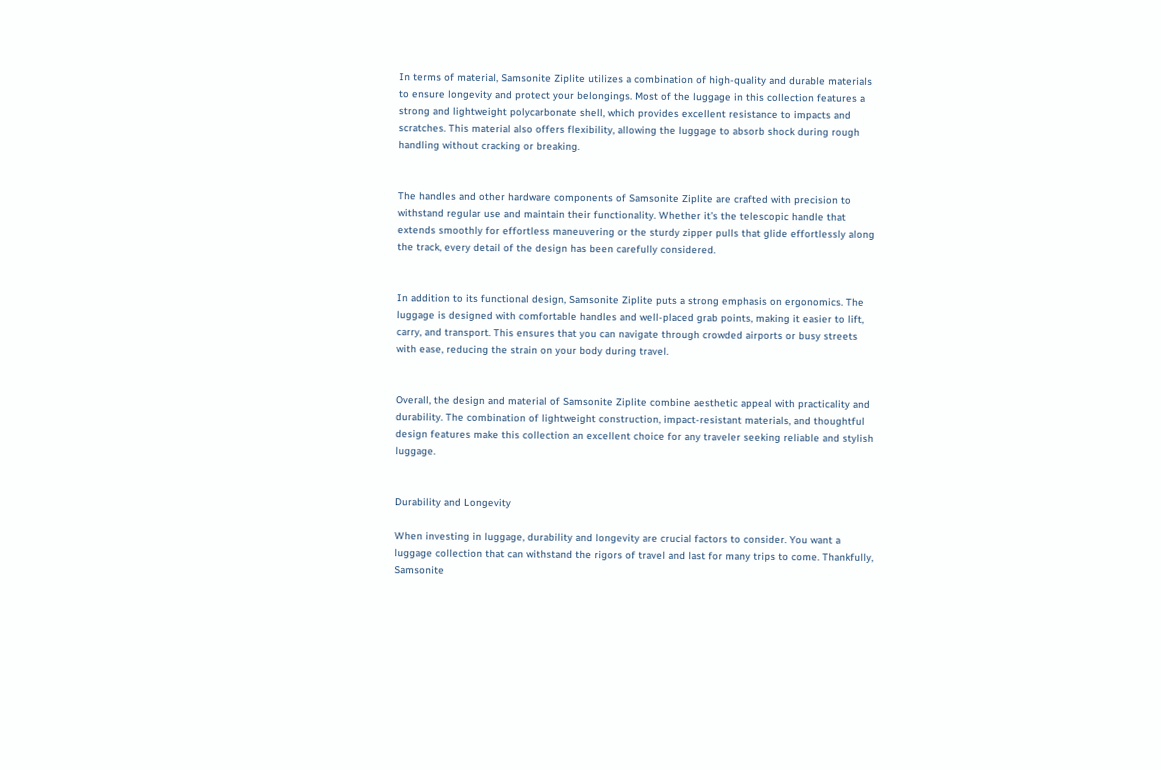In terms of material, Samsonite Ziplite utilizes a combination of high-quality and durable materials to ensure longevity and protect your belongings. Most of the luggage in this collection features a strong and lightweight polycarbonate shell, which provides excellent resistance to impacts and scratches. This material also offers flexibility, allowing the luggage to absorb shock during rough handling without cracking or breaking.


The handles and other hardware components of Samsonite Ziplite are crafted with precision to withstand regular use and maintain their functionality. Whether it’s the telescopic handle that extends smoothly for effortless maneuvering or the sturdy zipper pulls that glide effortlessly along the track, every detail of the design has been carefully considered.


In addition to its functional design, Samsonite Ziplite puts a strong emphasis on ergonomics. The luggage is designed with comfortable handles and well-placed grab points, making it easier to lift, carry, and transport. This ensures that you can navigate through crowded airports or busy streets with ease, reducing the strain on your body during travel.


Overall, the design and material of Samsonite Ziplite combine aesthetic appeal with practicality and durability. The combination of lightweight construction, impact-resistant materials, and thoughtful design features make this collection an excellent choice for any traveler seeking reliable and stylish luggage.


Durability and Longevity

When investing in luggage, durability and longevity are crucial factors to consider. You want a luggage collection that can withstand the rigors of travel and last for many trips to come. Thankfully, Samsonite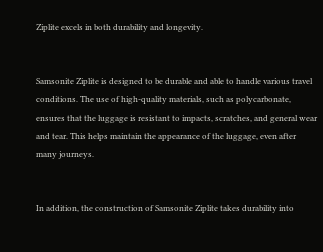Ziplite excels in both durability and longevity.


Samsonite Ziplite is designed to be durable and able to handle various travel conditions. The use of high-quality materials, such as polycarbonate, ensures that the luggage is resistant to impacts, scratches, and general wear and tear. This helps maintain the appearance of the luggage, even after many journeys.


In addition, the construction of Samsonite Ziplite takes durability into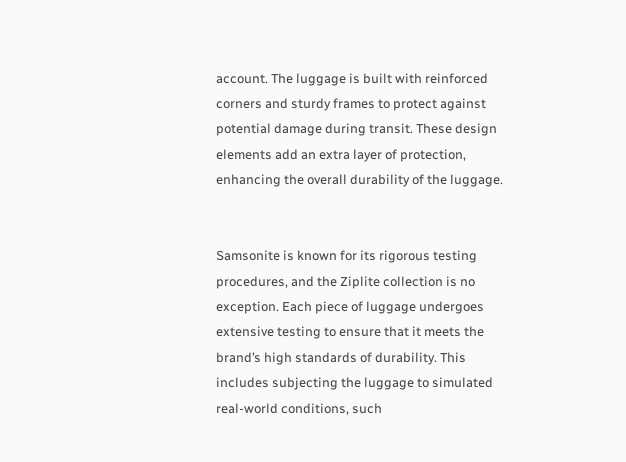account. The luggage is built with reinforced corners and sturdy frames to protect against potential damage during transit. These design elements add an extra layer of protection, enhancing the overall durability of the luggage.


Samsonite is known for its rigorous testing procedures, and the Ziplite collection is no exception. Each piece of luggage undergoes extensive testing to ensure that it meets the brand’s high standards of durability. This includes subjecting the luggage to simulated real-world conditions, such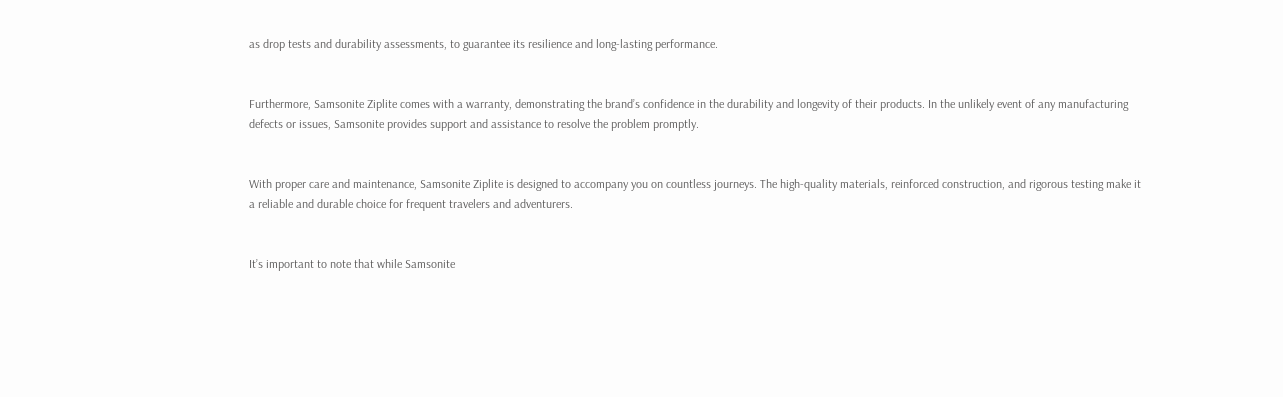as drop tests and durability assessments, to guarantee its resilience and long-lasting performance.


Furthermore, Samsonite Ziplite comes with a warranty, demonstrating the brand’s confidence in the durability and longevity of their products. In the unlikely event of any manufacturing defects or issues, Samsonite provides support and assistance to resolve the problem promptly.


With proper care and maintenance, Samsonite Ziplite is designed to accompany you on countless journeys. The high-quality materials, reinforced construction, and rigorous testing make it a reliable and durable choice for frequent travelers and adventurers.


It’s important to note that while Samsonite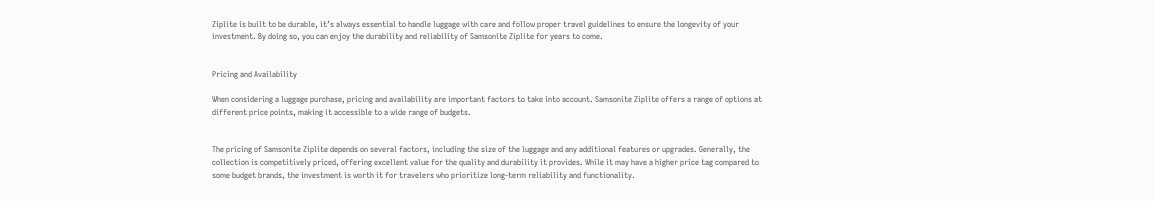Ziplite is built to be durable, it’s always essential to handle luggage with care and follow proper travel guidelines to ensure the longevity of your investment. By doing so, you can enjoy the durability and reliability of Samsonite Ziplite for years to come.


Pricing and Availability

When considering a luggage purchase, pricing and availability are important factors to take into account. Samsonite Ziplite offers a range of options at different price points, making it accessible to a wide range of budgets.


The pricing of Samsonite Ziplite depends on several factors, including the size of the luggage and any additional features or upgrades. Generally, the collection is competitively priced, offering excellent value for the quality and durability it provides. While it may have a higher price tag compared to some budget brands, the investment is worth it for travelers who prioritize long-term reliability and functionality.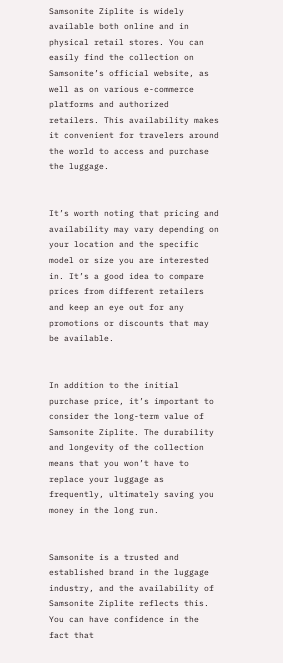Samsonite Ziplite is widely available both online and in physical retail stores. You can easily find the collection on Samsonite’s official website, as well as on various e-commerce platforms and authorized retailers. This availability makes it convenient for travelers around the world to access and purchase the luggage.


It’s worth noting that pricing and availability may vary depending on your location and the specific model or size you are interested in. It’s a good idea to compare prices from different retailers and keep an eye out for any promotions or discounts that may be available.


In addition to the initial purchase price, it’s important to consider the long-term value of Samsonite Ziplite. The durability and longevity of the collection means that you won’t have to replace your luggage as frequently, ultimately saving you money in the long run.


Samsonite is a trusted and established brand in the luggage industry, and the availability of Samsonite Ziplite reflects this. You can have confidence in the fact that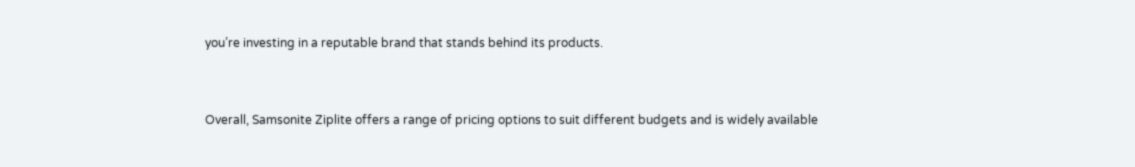you’re investing in a reputable brand that stands behind its products.


Overall, Samsonite Ziplite offers a range of pricing options to suit different budgets and is widely available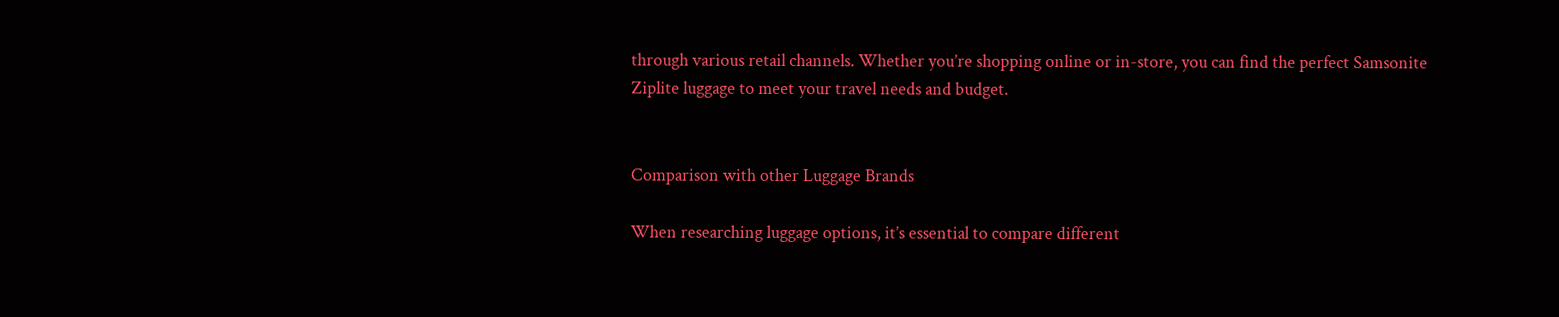through various retail channels. Whether you’re shopping online or in-store, you can find the perfect Samsonite Ziplite luggage to meet your travel needs and budget.


Comparison with other Luggage Brands

When researching luggage options, it’s essential to compare different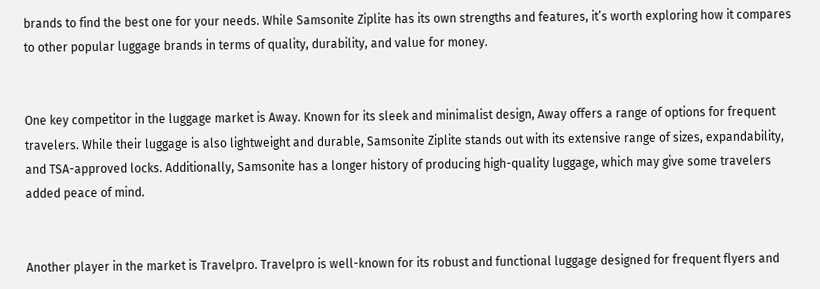brands to find the best one for your needs. While Samsonite Ziplite has its own strengths and features, it’s worth exploring how it compares to other popular luggage brands in terms of quality, durability, and value for money.


One key competitor in the luggage market is Away. Known for its sleek and minimalist design, Away offers a range of options for frequent travelers. While their luggage is also lightweight and durable, Samsonite Ziplite stands out with its extensive range of sizes, expandability, and TSA-approved locks. Additionally, Samsonite has a longer history of producing high-quality luggage, which may give some travelers added peace of mind.


Another player in the market is Travelpro. Travelpro is well-known for its robust and functional luggage designed for frequent flyers and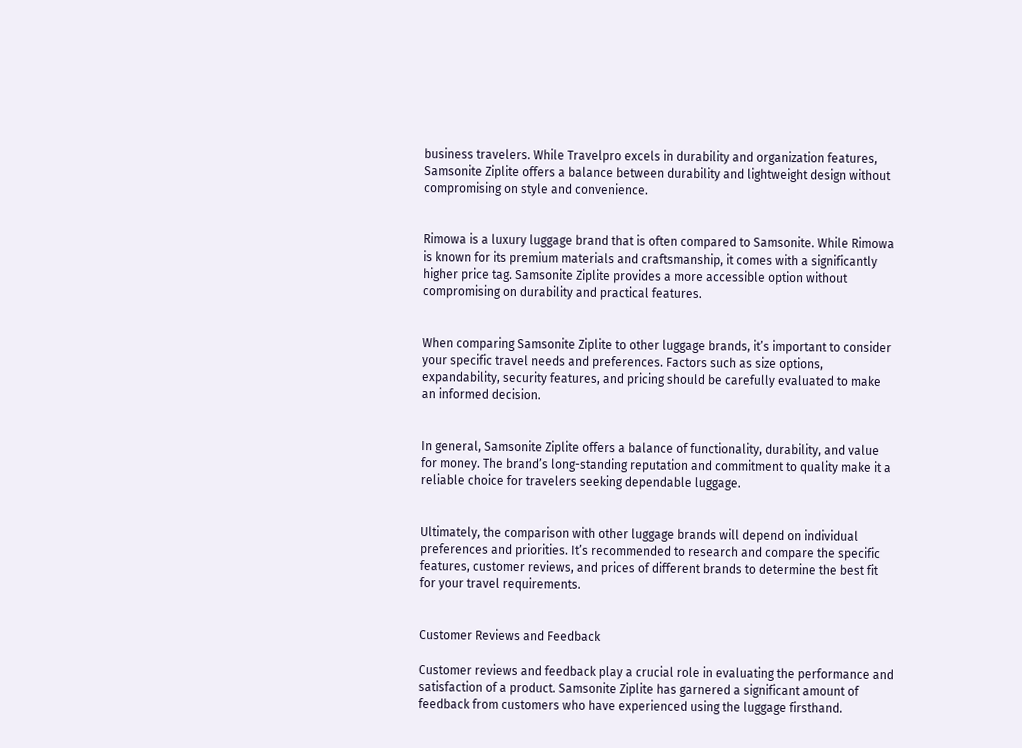business travelers. While Travelpro excels in durability and organization features, Samsonite Ziplite offers a balance between durability and lightweight design without compromising on style and convenience.


Rimowa is a luxury luggage brand that is often compared to Samsonite. While Rimowa is known for its premium materials and craftsmanship, it comes with a significantly higher price tag. Samsonite Ziplite provides a more accessible option without compromising on durability and practical features.


When comparing Samsonite Ziplite to other luggage brands, it’s important to consider your specific travel needs and preferences. Factors such as size options, expandability, security features, and pricing should be carefully evaluated to make an informed decision.


In general, Samsonite Ziplite offers a balance of functionality, durability, and value for money. The brand’s long-standing reputation and commitment to quality make it a reliable choice for travelers seeking dependable luggage.


Ultimately, the comparison with other luggage brands will depend on individual preferences and priorities. It’s recommended to research and compare the specific features, customer reviews, and prices of different brands to determine the best fit for your travel requirements.


Customer Reviews and Feedback

Customer reviews and feedback play a crucial role in evaluating the performance and satisfaction of a product. Samsonite Ziplite has garnered a significant amount of feedback from customers who have experienced using the luggage firsthand.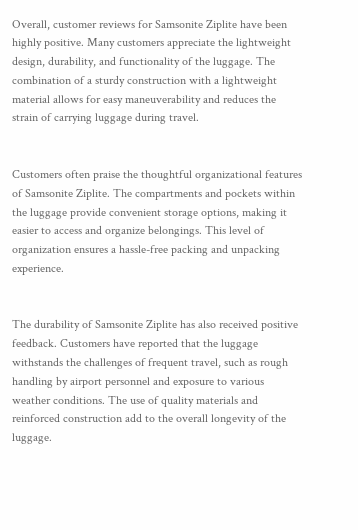Overall, customer reviews for Samsonite Ziplite have been highly positive. Many customers appreciate the lightweight design, durability, and functionality of the luggage. The combination of a sturdy construction with a lightweight material allows for easy maneuverability and reduces the strain of carrying luggage during travel.


Customers often praise the thoughtful organizational features of Samsonite Ziplite. The compartments and pockets within the luggage provide convenient storage options, making it easier to access and organize belongings. This level of organization ensures a hassle-free packing and unpacking experience.


The durability of Samsonite Ziplite has also received positive feedback. Customers have reported that the luggage withstands the challenges of frequent travel, such as rough handling by airport personnel and exposure to various weather conditions. The use of quality materials and reinforced construction add to the overall longevity of the luggage.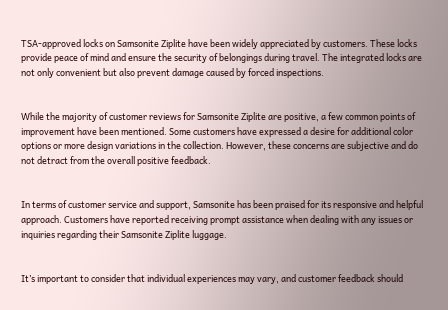TSA-approved locks on Samsonite Ziplite have been widely appreciated by customers. These locks provide peace of mind and ensure the security of belongings during travel. The integrated locks are not only convenient but also prevent damage caused by forced inspections.


While the majority of customer reviews for Samsonite Ziplite are positive, a few common points of improvement have been mentioned. Some customers have expressed a desire for additional color options or more design variations in the collection. However, these concerns are subjective and do not detract from the overall positive feedback.


In terms of customer service and support, Samsonite has been praised for its responsive and helpful approach. Customers have reported receiving prompt assistance when dealing with any issues or inquiries regarding their Samsonite Ziplite luggage.


It’s important to consider that individual experiences may vary, and customer feedback should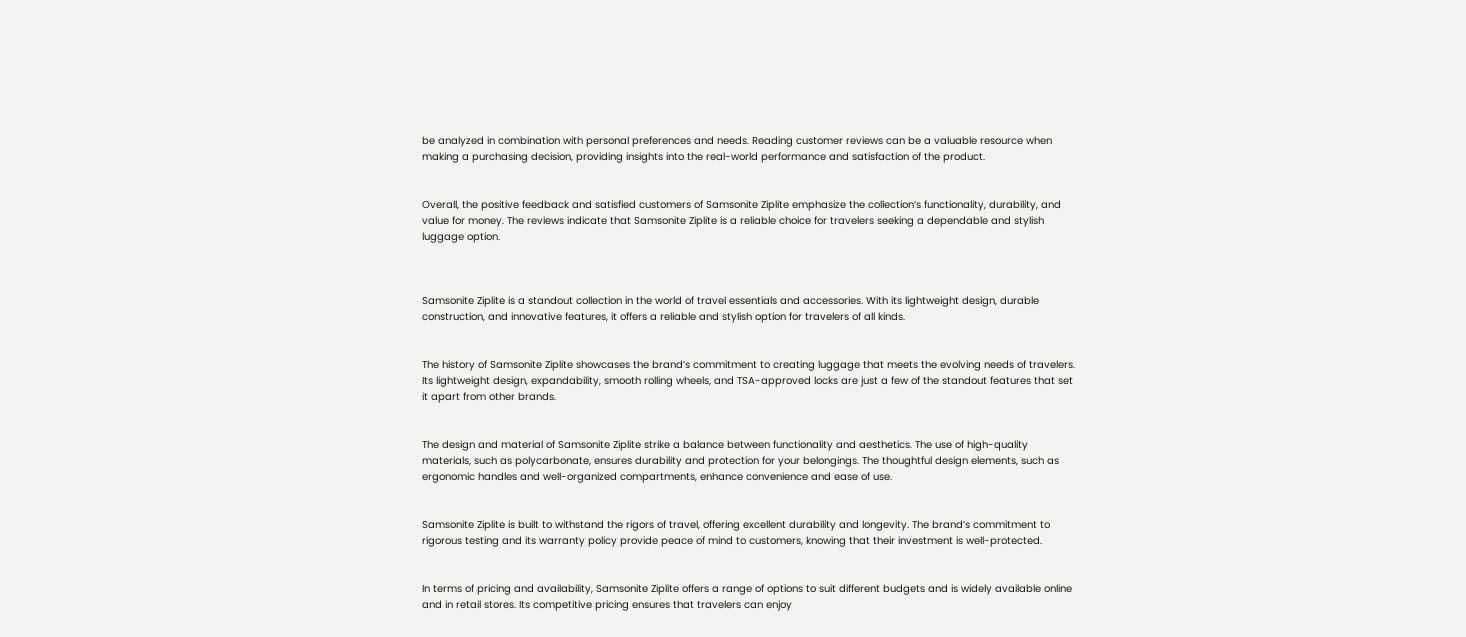be analyzed in combination with personal preferences and needs. Reading customer reviews can be a valuable resource when making a purchasing decision, providing insights into the real-world performance and satisfaction of the product.


Overall, the positive feedback and satisfied customers of Samsonite Ziplite emphasize the collection’s functionality, durability, and value for money. The reviews indicate that Samsonite Ziplite is a reliable choice for travelers seeking a dependable and stylish luggage option.



Samsonite Ziplite is a standout collection in the world of travel essentials and accessories. With its lightweight design, durable construction, and innovative features, it offers a reliable and stylish option for travelers of all kinds.


The history of Samsonite Ziplite showcases the brand’s commitment to creating luggage that meets the evolving needs of travelers. Its lightweight design, expandability, smooth rolling wheels, and TSA-approved locks are just a few of the standout features that set it apart from other brands.


The design and material of Samsonite Ziplite strike a balance between functionality and aesthetics. The use of high-quality materials, such as polycarbonate, ensures durability and protection for your belongings. The thoughtful design elements, such as ergonomic handles and well-organized compartments, enhance convenience and ease of use.


Samsonite Ziplite is built to withstand the rigors of travel, offering excellent durability and longevity. The brand’s commitment to rigorous testing and its warranty policy provide peace of mind to customers, knowing that their investment is well-protected.


In terms of pricing and availability, Samsonite Ziplite offers a range of options to suit different budgets and is widely available online and in retail stores. Its competitive pricing ensures that travelers can enjoy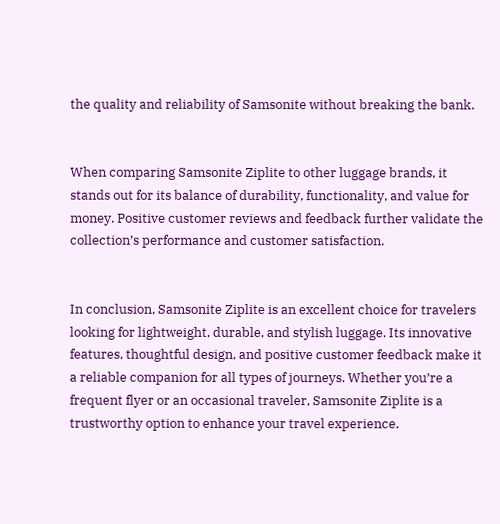the quality and reliability of Samsonite without breaking the bank.


When comparing Samsonite Ziplite to other luggage brands, it stands out for its balance of durability, functionality, and value for money. Positive customer reviews and feedback further validate the collection’s performance and customer satisfaction.


In conclusion, Samsonite Ziplite is an excellent choice for travelers looking for lightweight, durable, and stylish luggage. Its innovative features, thoughtful design, and positive customer feedback make it a reliable companion for all types of journeys. Whether you’re a frequent flyer or an occasional traveler, Samsonite Ziplite is a trustworthy option to enhance your travel experience.